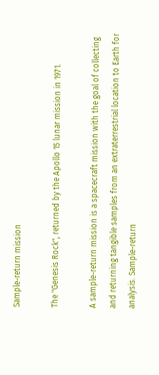Sample-return mission

The "Genesis Rock", returned by the Apollo 15 lunar mission in 1971.

A sample-return mission is a spacecraft mission with the goal of collecting and returning tangible samples from an extraterrestrial location to Earth for analysis. Sample-return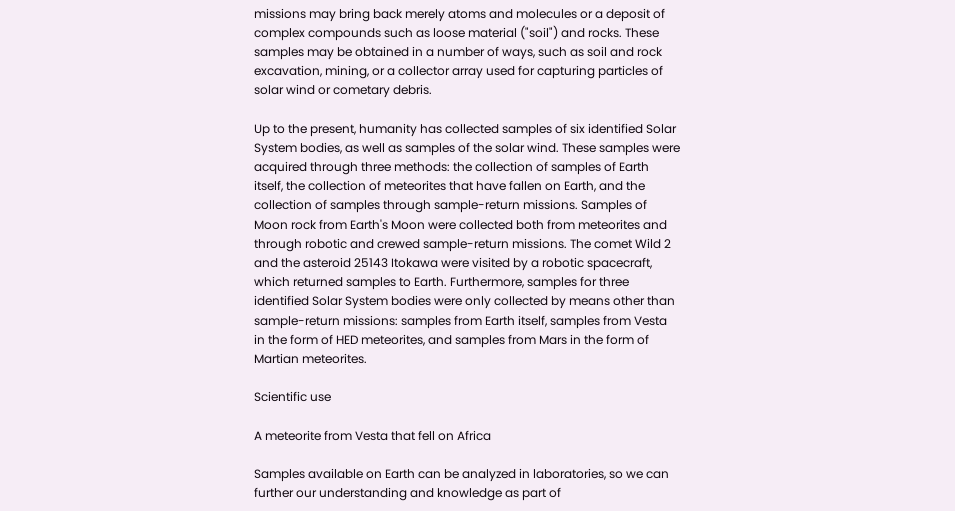missions may bring back merely atoms and molecules or a deposit of complex compounds such as loose material ("soil") and rocks. These samples may be obtained in a number of ways, such as soil and rock excavation, mining, or a collector array used for capturing particles of solar wind or cometary debris.

Up to the present, humanity has collected samples of six identified Solar System bodies, as well as samples of the solar wind. These samples were acquired through three methods: the collection of samples of Earth itself, the collection of meteorites that have fallen on Earth, and the collection of samples through sample-return missions. Samples of Moon rock from Earth's Moon were collected both from meteorites and through robotic and crewed sample-return missions. The comet Wild 2 and the asteroid 25143 Itokawa were visited by a robotic spacecraft, which returned samples to Earth. Furthermore, samples for three identified Solar System bodies were only collected by means other than sample-return missions: samples from Earth itself, samples from Vesta in the form of HED meteorites, and samples from Mars in the form of Martian meteorites.

Scientific use

A meteorite from Vesta that fell on Africa

Samples available on Earth can be analyzed in laboratories, so we can further our understanding and knowledge as part of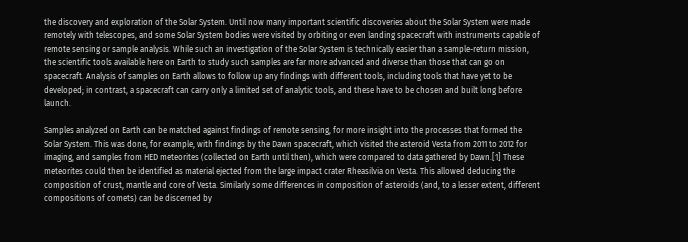the discovery and exploration of the Solar System. Until now many important scientific discoveries about the Solar System were made remotely with telescopes, and some Solar System bodies were visited by orbiting or even landing spacecraft with instruments capable of remote sensing or sample analysis. While such an investigation of the Solar System is technically easier than a sample-return mission, the scientific tools available here on Earth to study such samples are far more advanced and diverse than those that can go on spacecraft. Analysis of samples on Earth allows to follow up any findings with different tools, including tools that have yet to be developed; in contrast, a spacecraft can carry only a limited set of analytic tools, and these have to be chosen and built long before launch.

Samples analyzed on Earth can be matched against findings of remote sensing, for more insight into the processes that formed the Solar System. This was done, for example, with findings by the Dawn spacecraft, which visited the asteroid Vesta from 2011 to 2012 for imaging, and samples from HED meteorites (collected on Earth until then), which were compared to data gathered by Dawn.[1] These meteorites could then be identified as material ejected from the large impact crater Rheasilvia on Vesta. This allowed deducing the composition of crust, mantle and core of Vesta. Similarly some differences in composition of asteroids (and, to a lesser extent, different compositions of comets) can be discerned by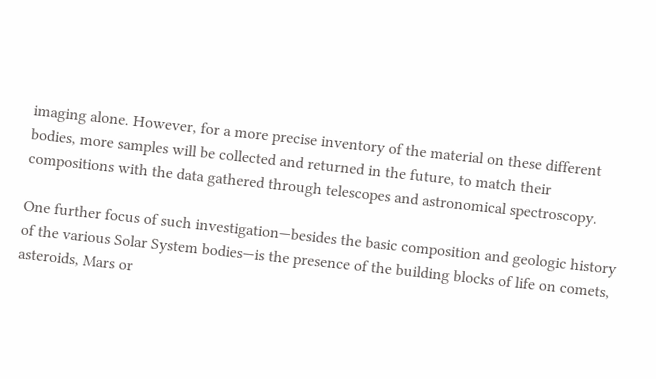imaging alone. However, for a more precise inventory of the material on these different bodies, more samples will be collected and returned in the future, to match their compositions with the data gathered through telescopes and astronomical spectroscopy.

One further focus of such investigation—besides the basic composition and geologic history of the various Solar System bodies—is the presence of the building blocks of life on comets, asteroids, Mars or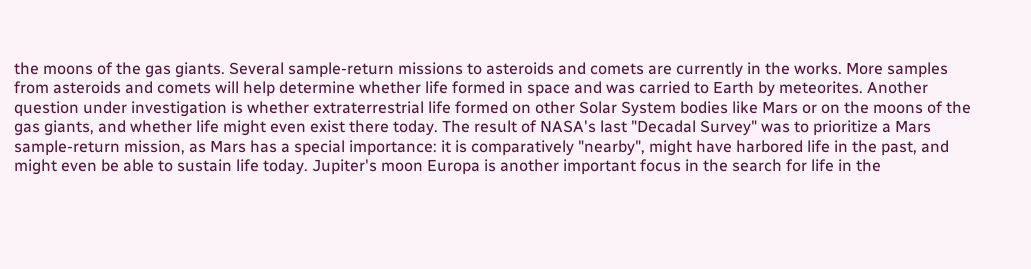the moons of the gas giants. Several sample-return missions to asteroids and comets are currently in the works. More samples from asteroids and comets will help determine whether life formed in space and was carried to Earth by meteorites. Another question under investigation is whether extraterrestrial life formed on other Solar System bodies like Mars or on the moons of the gas giants, and whether life might even exist there today. The result of NASA's last "Decadal Survey" was to prioritize a Mars sample-return mission, as Mars has a special importance: it is comparatively "nearby", might have harbored life in the past, and might even be able to sustain life today. Jupiter's moon Europa is another important focus in the search for life in the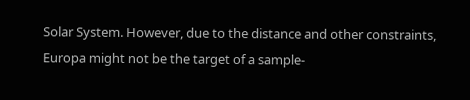Solar System. However, due to the distance and other constraints, Europa might not be the target of a sample-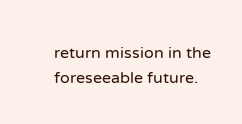return mission in the foreseeable future.